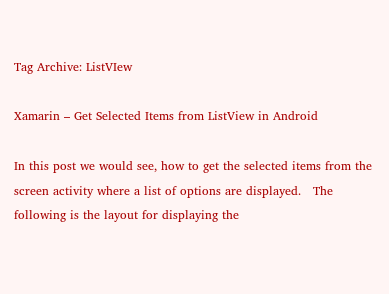Tag Archive: ListVIew

Xamarin – Get Selected Items from ListView in Android

In this post we would see, how to get the selected items from the screen activity where a list of options are displayed.   The following is the layout for displaying the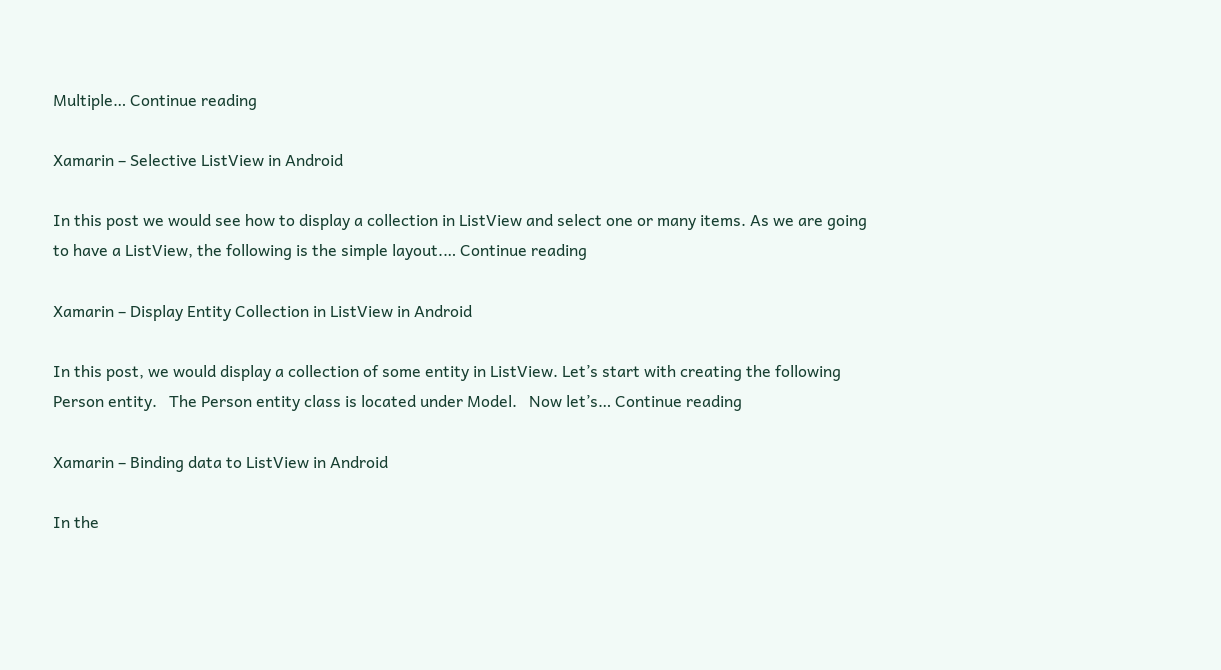Multiple… Continue reading

Xamarin – Selective ListView in Android

In this post we would see how to display a collection in ListView and select one or many items. As we are going to have a ListView, the following is the simple layout.… Continue reading

Xamarin – Display Entity Collection in ListView in Android

In this post, we would display a collection of some entity in ListView. Let’s start with creating the following Person entity.   The Person entity class is located under Model.   Now let’s… Continue reading

Xamarin – Binding data to ListView in Android

In the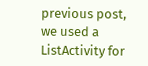previous post, we used a ListActivity for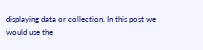displaying data or collection. In this post we would use the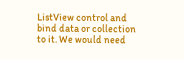ListView control and bind data or collection to it. We would need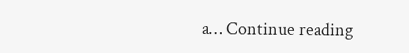a… Continue reading